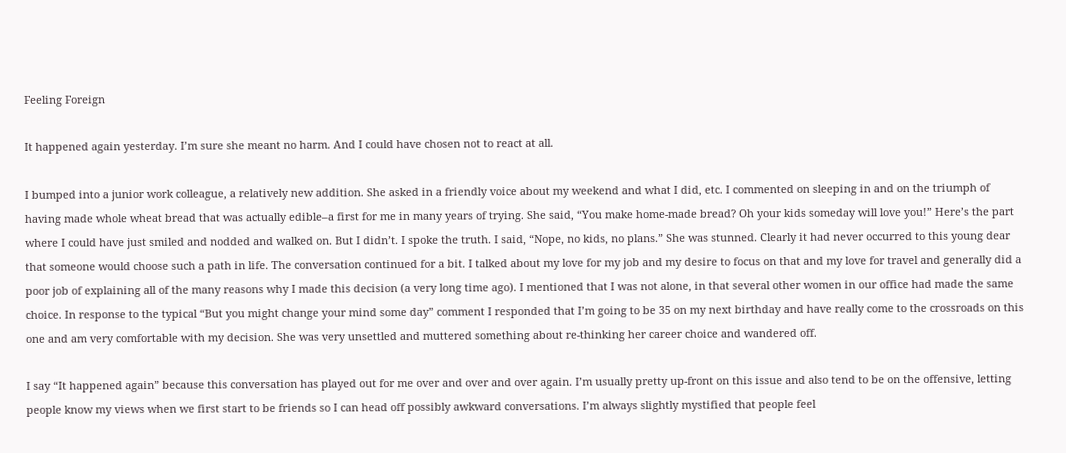Feeling Foreign

It happened again yesterday. I’m sure she meant no harm. And I could have chosen not to react at all.

I bumped into a junior work colleague, a relatively new addition. She asked in a friendly voice about my weekend and what I did, etc. I commented on sleeping in and on the triumph of having made whole wheat bread that was actually edible–a first for me in many years of trying. She said, “You make home-made bread? Oh your kids someday will love you!” Here’s the part where I could have just smiled and nodded and walked on. But I didn’t. I spoke the truth. I said, “Nope, no kids, no plans.” She was stunned. Clearly it had never occurred to this young dear that someone would choose such a path in life. The conversation continued for a bit. I talked about my love for my job and my desire to focus on that and my love for travel and generally did a poor job of explaining all of the many reasons why I made this decision (a very long time ago). I mentioned that I was not alone, in that several other women in our office had made the same choice. In response to the typical “But you might change your mind some day” comment I responded that I’m going to be 35 on my next birthday and have really come to the crossroads on this one and am very comfortable with my decision. She was very unsettled and muttered something about re-thinking her career choice and wandered off.

I say “It happened again” because this conversation has played out for me over and over and over again. I’m usually pretty up-front on this issue and also tend to be on the offensive, letting people know my views when we first start to be friends so I can head off possibly awkward conversations. I’m always slightly mystified that people feel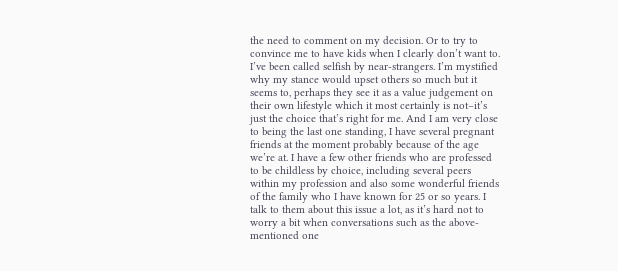the need to comment on my decision. Or to try to convince me to have kids when I clearly don’t want to. I’ve been called selfish by near-strangers. I’m mystified why my stance would upset others so much but it seems to, perhaps they see it as a value judgement on their own lifestyle which it most certainly is not–it’s just the choice that’s right for me. And I am very close to being the last one standing, I have several pregnant friends at the moment probably because of the age we’re at. I have a few other friends who are professed to be childless by choice, including several peers within my profession and also some wonderful friends of the family who I have known for 25 or so years. I talk to them about this issue a lot, as it’s hard not to worry a bit when conversations such as the above-mentioned one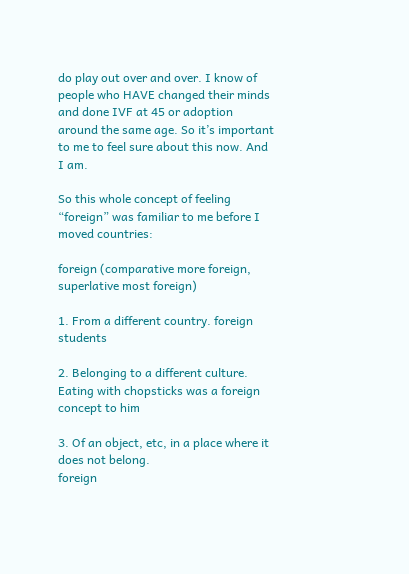do play out over and over. I know of people who HAVE changed their minds and done IVF at 45 or adoption around the same age. So it’s important to me to feel sure about this now. And I am.

So this whole concept of feeling “foreign” was familiar to me before I moved countries:

foreign (comparative more foreign, superlative most foreign)

1. From a different country. foreign students

2. Belonging to a different culture.
Eating with chopsticks was a foreign concept to him

3. Of an object, etc, in a place where it does not belong.
foreign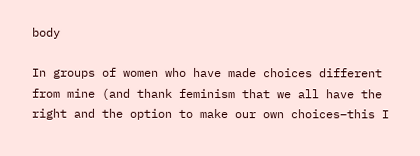body

In groups of women who have made choices different from mine (and thank feminism that we all have the right and the option to make our own choices–this I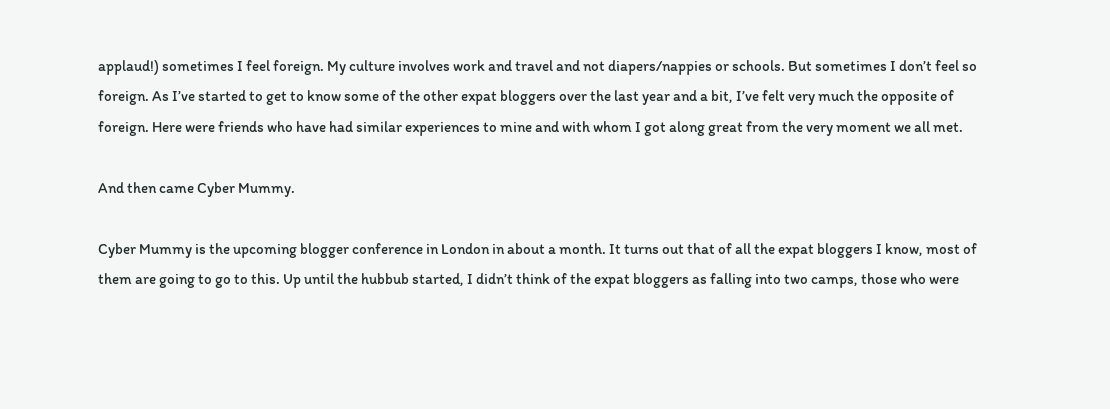applaud!) sometimes I feel foreign. My culture involves work and travel and not diapers/nappies or schools. But sometimes I don’t feel so foreign. As I’ve started to get to know some of the other expat bloggers over the last year and a bit, I’ve felt very much the opposite of foreign. Here were friends who have had similar experiences to mine and with whom I got along great from the very moment we all met.

And then came Cyber Mummy.

Cyber Mummy is the upcoming blogger conference in London in about a month. It turns out that of all the expat bloggers I know, most of them are going to go to this. Up until the hubbub started, I didn’t think of the expat bloggers as falling into two camps, those who were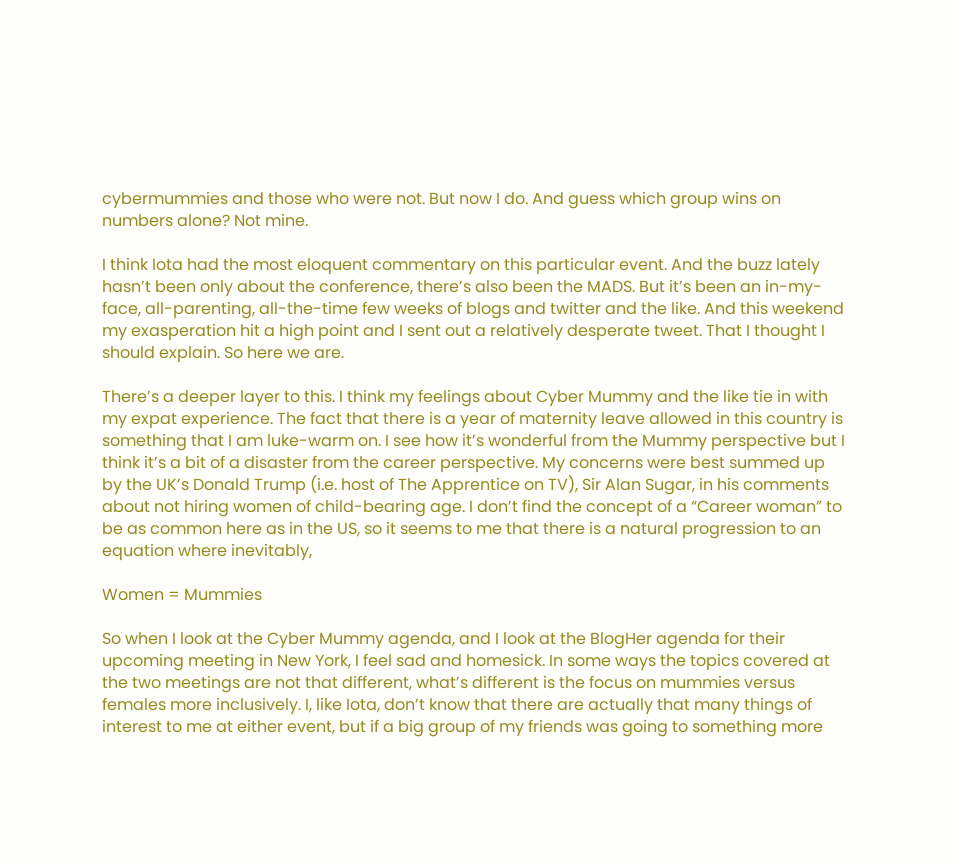cybermummies and those who were not. But now I do. And guess which group wins on numbers alone? Not mine.

I think Iota had the most eloquent commentary on this particular event. And the buzz lately hasn’t been only about the conference, there’s also been the MADS. But it’s been an in-my-face, all-parenting, all-the-time few weeks of blogs and twitter and the like. And this weekend my exasperation hit a high point and I sent out a relatively desperate tweet. That I thought I should explain. So here we are.

There’s a deeper layer to this. I think my feelings about Cyber Mummy and the like tie in with my expat experience. The fact that there is a year of maternity leave allowed in this country is something that I am luke-warm on. I see how it’s wonderful from the Mummy perspective but I think it’s a bit of a disaster from the career perspective. My concerns were best summed up by the UK’s Donald Trump (i.e. host of The Apprentice on TV), Sir Alan Sugar, in his comments about not hiring women of child-bearing age. I don’t find the concept of a “Career woman” to be as common here as in the US, so it seems to me that there is a natural progression to an equation where inevitably,

Women = Mummies

So when I look at the Cyber Mummy agenda, and I look at the BlogHer agenda for their upcoming meeting in New York, I feel sad and homesick. In some ways the topics covered at the two meetings are not that different, what’s different is the focus on mummies versus females more inclusively. I, like Iota, don’t know that there are actually that many things of interest to me at either event, but if a big group of my friends was going to something more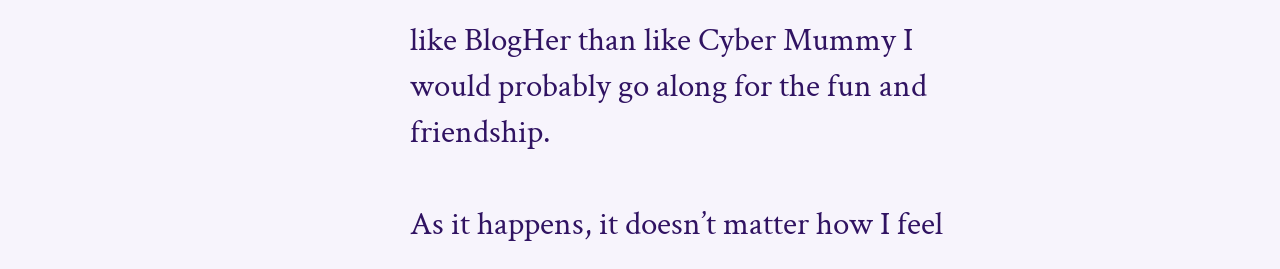like BlogHer than like Cyber Mummy I would probably go along for the fun and friendship.

As it happens, it doesn’t matter how I feel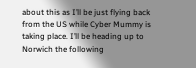about this as I’ll be just flying back from the US while Cyber Mummy is taking place. I’ll be heading up to Norwich the following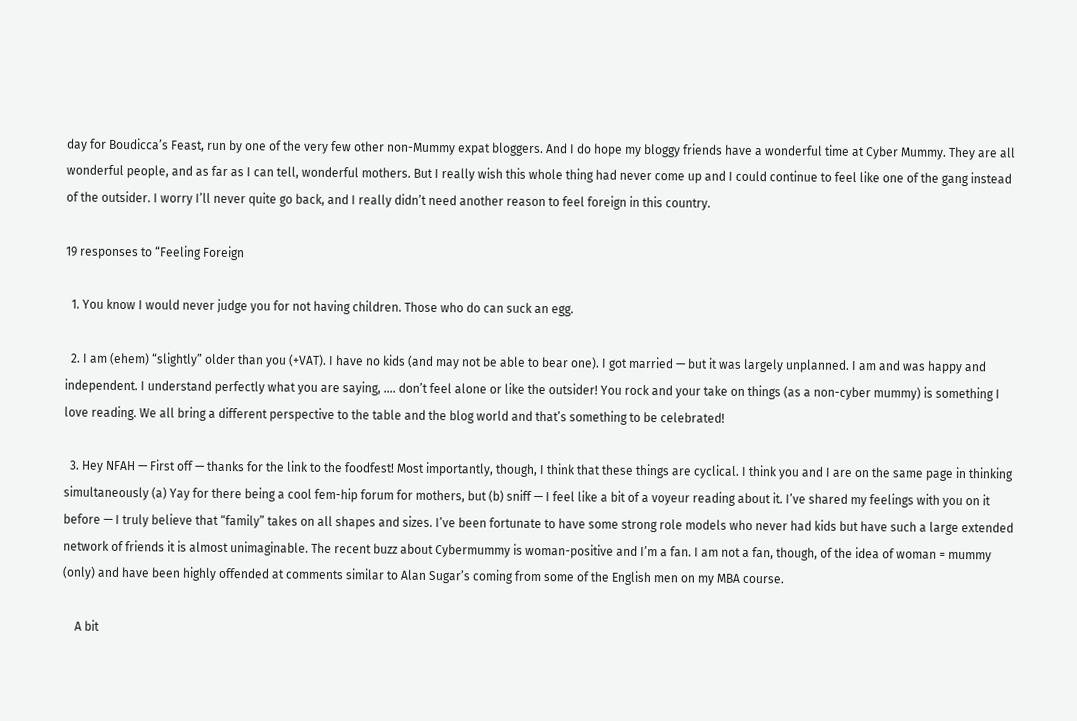day for Boudicca’s Feast, run by one of the very few other non-Mummy expat bloggers. And I do hope my bloggy friends have a wonderful time at Cyber Mummy. They are all wonderful people, and as far as I can tell, wonderful mothers. But I really wish this whole thing had never come up and I could continue to feel like one of the gang instead of the outsider. I worry I’ll never quite go back, and I really didn’t need another reason to feel foreign in this country.

19 responses to “Feeling Foreign

  1. You know I would never judge you for not having children. Those who do can suck an egg.

  2. I am (ehem) “slightly” older than you (+VAT). I have no kids (and may not be able to bear one). I got married — but it was largely unplanned. I am and was happy and independent. I understand perfectly what you are saying, …. don’t feel alone or like the outsider! You rock and your take on things (as a non-cyber mummy) is something I love reading. We all bring a different perspective to the table and the blog world and that’s something to be celebrated!

  3. Hey NFAH — First off — thanks for the link to the foodfest! Most importantly, though, I think that these things are cyclical. I think you and I are on the same page in thinking simultaneously (a) Yay for there being a cool fem-hip forum for mothers, but (b) sniff — I feel like a bit of a voyeur reading about it. I’ve shared my feelings with you on it before — I truly believe that “family” takes on all shapes and sizes. I’ve been fortunate to have some strong role models who never had kids but have such a large extended network of friends it is almost unimaginable. The recent buzz about Cybermummy is woman-positive and I’m a fan. I am not a fan, though, of the idea of woman = mummy (only) and have been highly offended at comments similar to Alan Sugar’s coming from some of the English men on my MBA course.

    A bit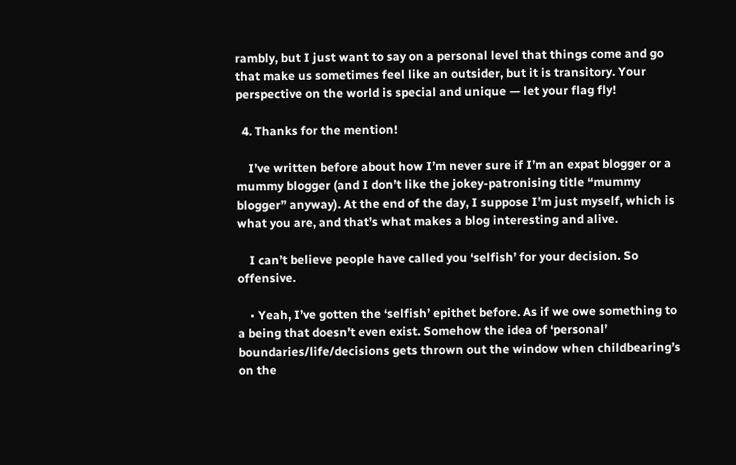rambly, but I just want to say on a personal level that things come and go that make us sometimes feel like an outsider, but it is transitory. Your perspective on the world is special and unique — let your flag fly!

  4. Thanks for the mention!

    I’ve written before about how I’m never sure if I’m an expat blogger or a mummy blogger (and I don’t like the jokey-patronising title “mummy blogger” anyway). At the end of the day, I suppose I’m just myself, which is what you are, and that’s what makes a blog interesting and alive.

    I can’t believe people have called you ‘selfish’ for your decision. So offensive.

    • Yeah, I’ve gotten the ‘selfish’ epithet before. As if we owe something to a being that doesn’t even exist. Somehow the idea of ‘personal’ boundaries/life/decisions gets thrown out the window when childbearing’s on the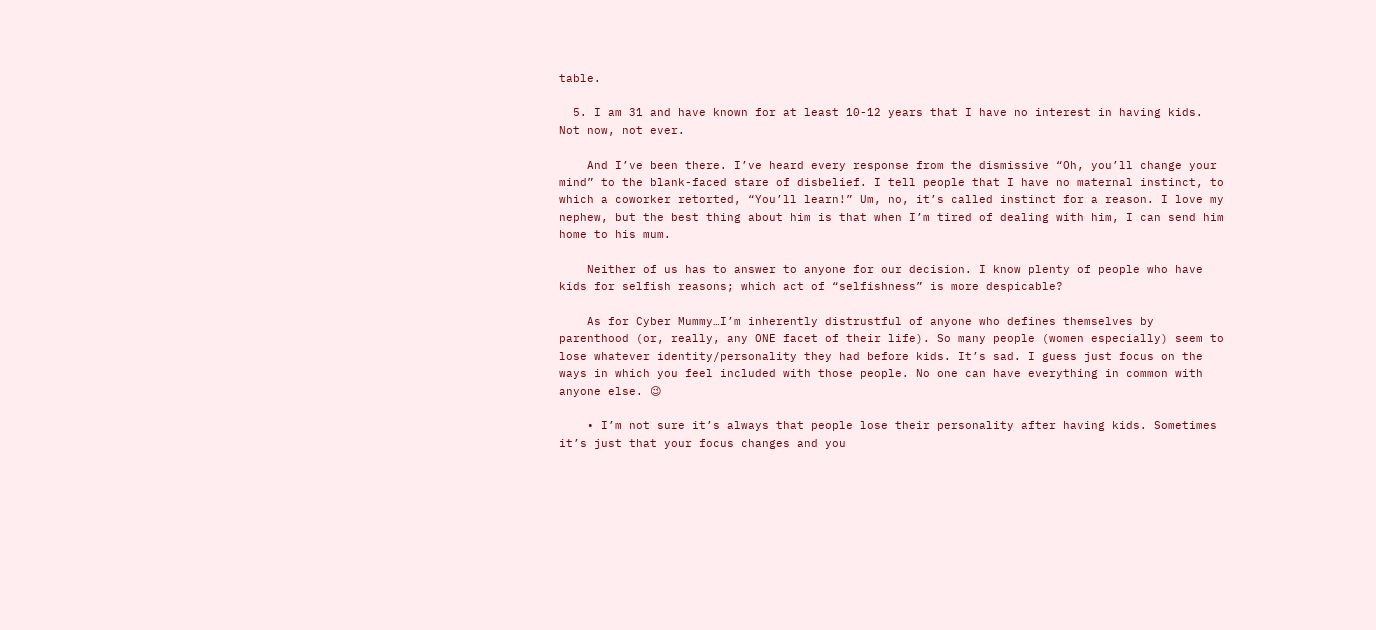table.

  5. I am 31 and have known for at least 10-12 years that I have no interest in having kids. Not now, not ever.

    And I’ve been there. I’ve heard every response from the dismissive “Oh, you’ll change your mind” to the blank-faced stare of disbelief. I tell people that I have no maternal instinct, to which a coworker retorted, “You’ll learn!” Um, no, it’s called instinct for a reason. I love my nephew, but the best thing about him is that when I’m tired of dealing with him, I can send him home to his mum.

    Neither of us has to answer to anyone for our decision. I know plenty of people who have kids for selfish reasons; which act of “selfishness” is more despicable?

    As for Cyber Mummy…I’m inherently distrustful of anyone who defines themselves by parenthood (or, really, any ONE facet of their life). So many people (women especially) seem to lose whatever identity/personality they had before kids. It’s sad. I guess just focus on the ways in which you feel included with those people. No one can have everything in common with anyone else. 😉

    • I’m not sure it’s always that people lose their personality after having kids. Sometimes it’s just that your focus changes and you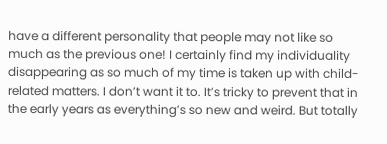have a different personality that people may not like so much as the previous one! I certainly find my individuality disappearing as so much of my time is taken up with child-related matters. I don’t want it to. It’s tricky to prevent that in the early years as everything’s so new and weird. But totally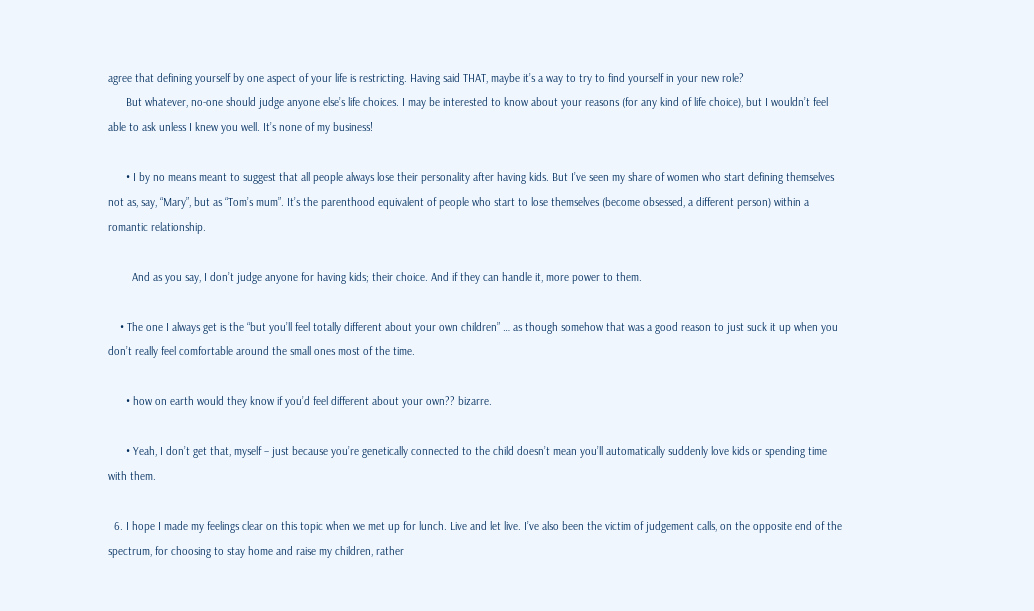agree that defining yourself by one aspect of your life is restricting. Having said THAT, maybe it’s a way to try to find yourself in your new role?
      But whatever, no-one should judge anyone else’s life choices. I may be interested to know about your reasons (for any kind of life choice), but I wouldn’t feel able to ask unless I knew you well. It’s none of my business!

      • I by no means meant to suggest that all people always lose their personality after having kids. But I’ve seen my share of women who start defining themselves not as, say, “Mary”, but as “Tom’s mum”. It’s the parenthood equivalent of people who start to lose themselves (become obsessed, a different person) within a romantic relationship.

        And as you say, I don’t judge anyone for having kids; their choice. And if they can handle it, more power to them.

    • The one I always get is the “but you’ll feel totally different about your own children” … as though somehow that was a good reason to just suck it up when you don’t really feel comfortable around the small ones most of the time.

      • how on earth would they know if you’d feel different about your own?? bizarre.

      • Yeah, I don’t get that, myself – just because you’re genetically connected to the child doesn’t mean you’ll automatically suddenly love kids or spending time with them.

  6. I hope I made my feelings clear on this topic when we met up for lunch. Live and let live. I’ve also been the victim of judgement calls, on the opposite end of the spectrum, for choosing to stay home and raise my children, rather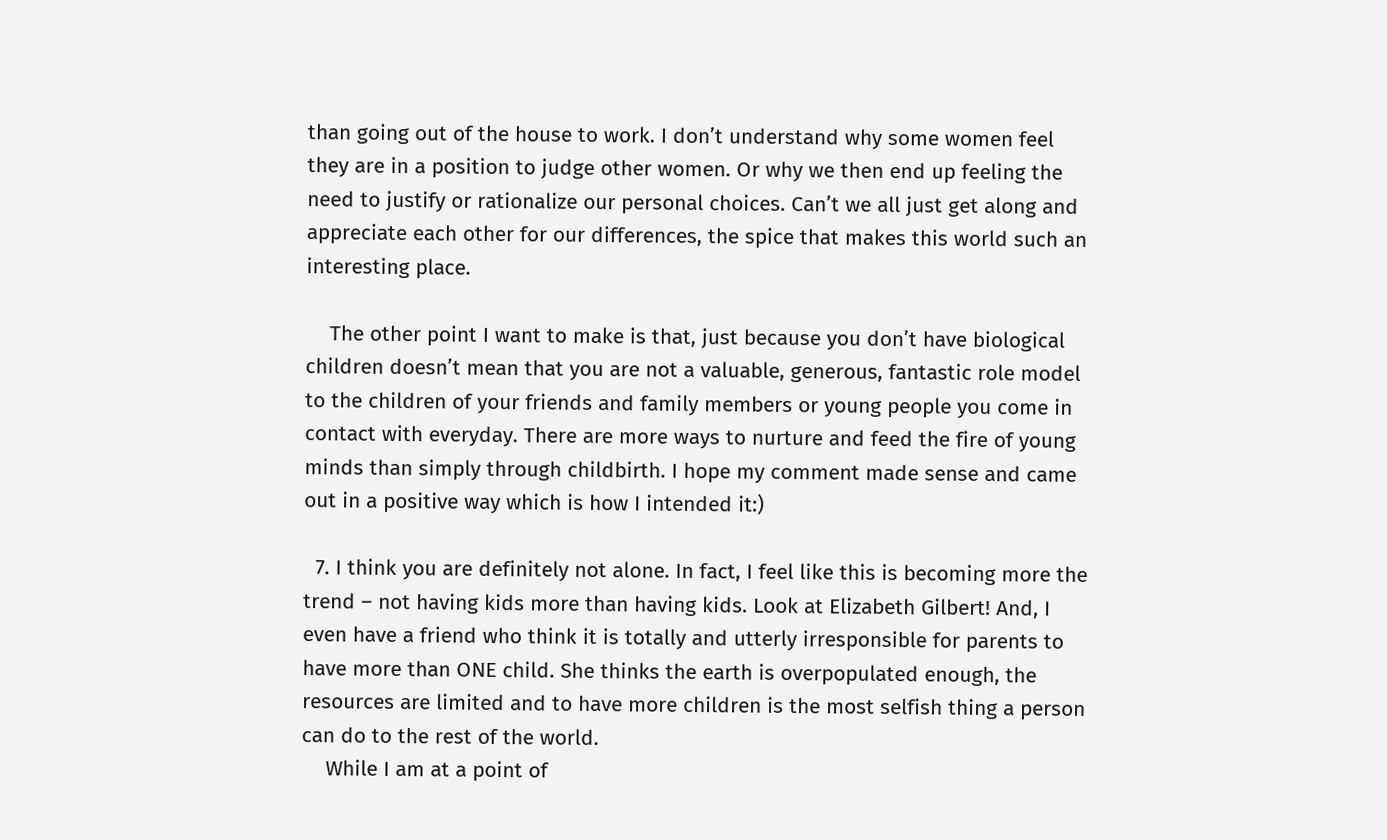than going out of the house to work. I don’t understand why some women feel they are in a position to judge other women. Or why we then end up feeling the need to justify or rationalize our personal choices. Can’t we all just get along and appreciate each other for our differences, the spice that makes this world such an interesting place.

    The other point I want to make is that, just because you don’t have biological children doesn’t mean that you are not a valuable, generous, fantastic role model to the children of your friends and family members or young people you come in contact with everyday. There are more ways to nurture and feed the fire of young minds than simply through childbirth. I hope my comment made sense and came out in a positive way which is how I intended it:)

  7. I think you are definitely not alone. In fact, I feel like this is becoming more the trend – not having kids more than having kids. Look at Elizabeth Gilbert! And, I even have a friend who think it is totally and utterly irresponsible for parents to have more than ONE child. She thinks the earth is overpopulated enough, the resources are limited and to have more children is the most selfish thing a person can do to the rest of the world.
    While I am at a point of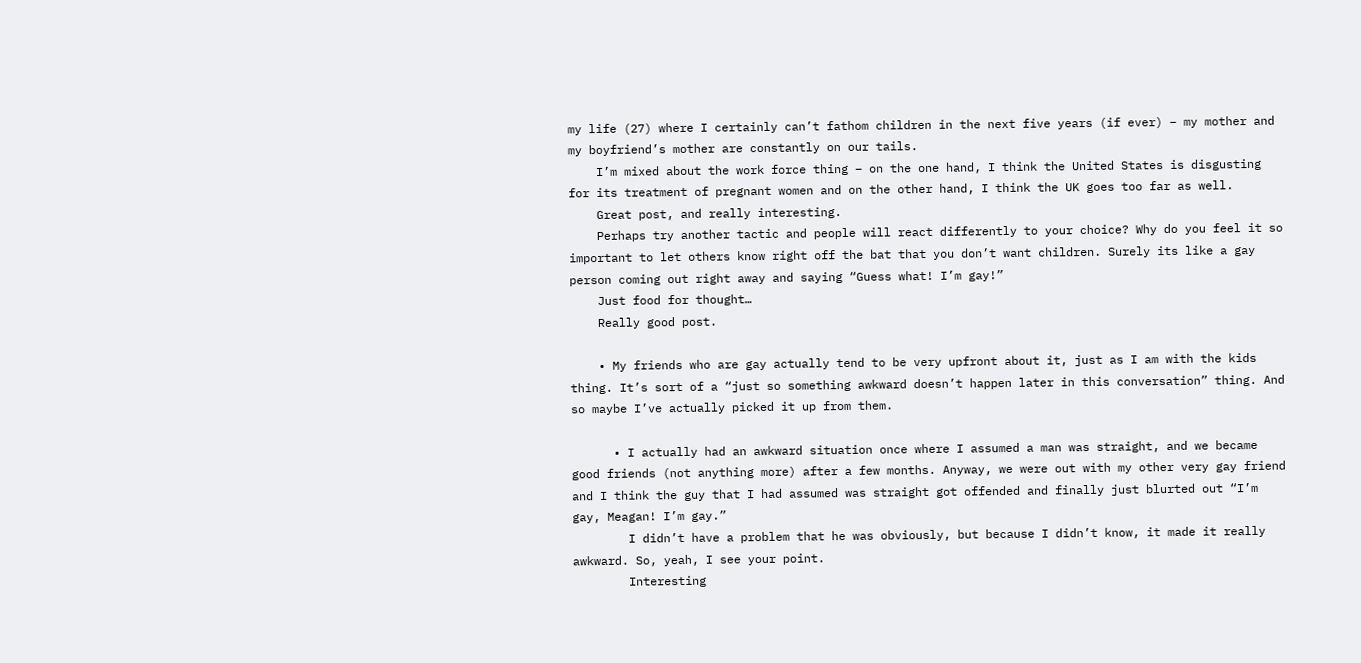my life (27) where I certainly can’t fathom children in the next five years (if ever) – my mother and my boyfriend’s mother are constantly on our tails.
    I’m mixed about the work force thing – on the one hand, I think the United States is disgusting for its treatment of pregnant women and on the other hand, I think the UK goes too far as well.
    Great post, and really interesting.
    Perhaps try another tactic and people will react differently to your choice? Why do you feel it so important to let others know right off the bat that you don’t want children. Surely its like a gay person coming out right away and saying “Guess what! I’m gay!”
    Just food for thought…
    Really good post.

    • My friends who are gay actually tend to be very upfront about it, just as I am with the kids thing. It’s sort of a “just so something awkward doesn’t happen later in this conversation” thing. And so maybe I’ve actually picked it up from them.

      • I actually had an awkward situation once where I assumed a man was straight, and we became good friends (not anything more) after a few months. Anyway, we were out with my other very gay friend and I think the guy that I had assumed was straight got offended and finally just blurted out “I’m gay, Meagan! I’m gay.”
        I didn’t have a problem that he was obviously, but because I didn’t know, it made it really awkward. So, yeah, I see your point.
        Interesting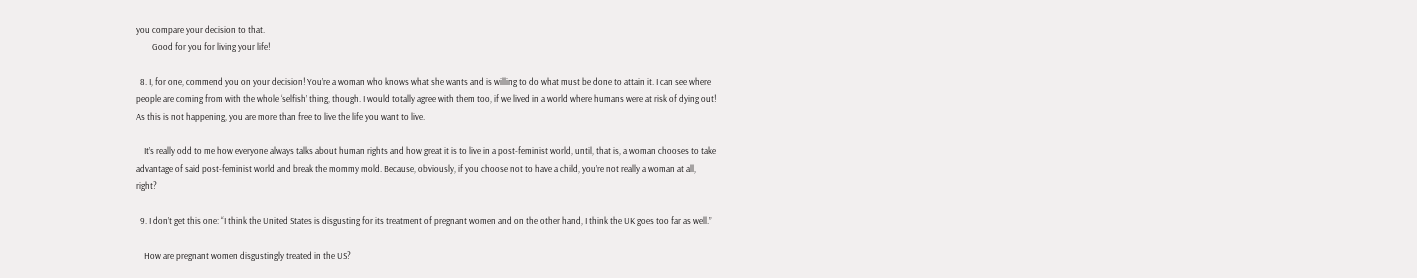you compare your decision to that.
        Good for you for living your life!

  8. I, for one, commend you on your decision! You’re a woman who knows what she wants and is willing to do what must be done to attain it. I can see where people are coming from with the whole ‘selfish’ thing, though. I would totally agree with them too, if we lived in a world where humans were at risk of dying out! As this is not happening, you are more than free to live the life you want to live.

    It’s really odd to me how everyone always talks about human rights and how great it is to live in a post-feminist world, until, that is, a woman chooses to take advantage of said post-feminist world and break the mommy mold. Because, obviously, if you choose not to have a child, you’re not really a woman at all, right?

  9. I don’t get this one: “I think the United States is disgusting for its treatment of pregnant women and on the other hand, I think the UK goes too far as well.”

    How are pregnant women disgustingly treated in the US?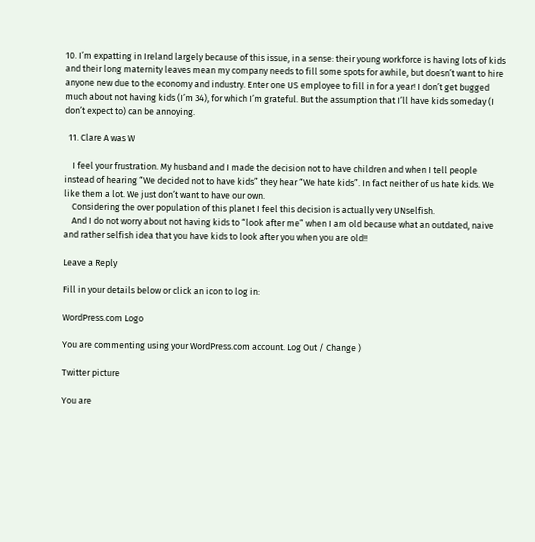10. I’m expatting in Ireland largely because of this issue, in a sense: their young workforce is having lots of kids and their long maternity leaves mean my company needs to fill some spots for awhile, but doesn’t want to hire anyone new due to the economy and industry. Enter one US employee to fill in for a year! I don’t get bugged much about not having kids (I’m 34), for which I’m grateful. But the assumption that I’ll have kids someday (I don’t expect to) can be annoying.

  11. Clare A was W

    I feel your frustration. My husband and I made the decision not to have children and when I tell people instead of hearing “We decided not to have kids” they hear “We hate kids”. In fact neither of us hate kids. We like them a lot. We just don’t want to have our own.
    Considering the over population of this planet I feel this decision is actually very UNselfish.
    And I do not worry about not having kids to “look after me” when I am old because what an outdated, naive and rather selfish idea that you have kids to look after you when you are old!!

Leave a Reply

Fill in your details below or click an icon to log in:

WordPress.com Logo

You are commenting using your WordPress.com account. Log Out / Change )

Twitter picture

You are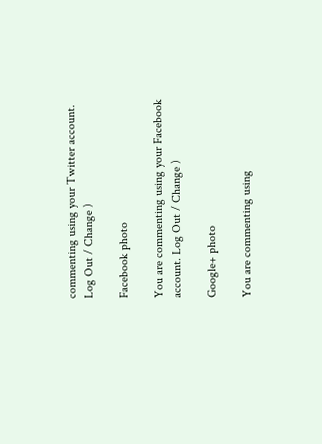commenting using your Twitter account. Log Out / Change )

Facebook photo

You are commenting using your Facebook account. Log Out / Change )

Google+ photo

You are commenting using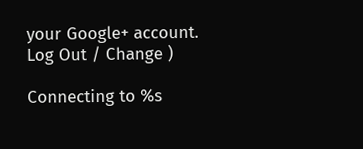your Google+ account. Log Out / Change )

Connecting to %s